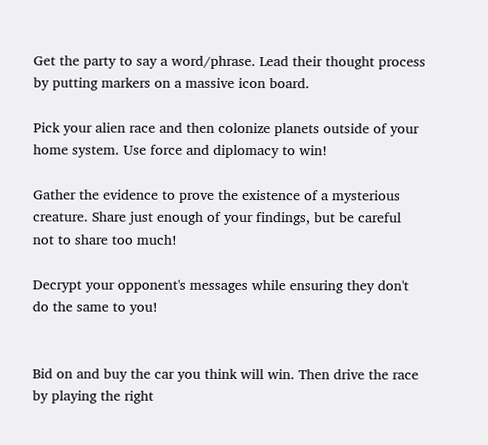Get the party to say a word/phrase. Lead their thought process by putting markers on a massive icon board.

Pick your alien race and then colonize planets outside of your home system. Use force and diplomacy to win!

Gather the evidence to prove the existence of a mysterious creature. Share just enough of your findings, but be careful not to share too much!

Decrypt your opponent's messages while ensuring they don't do the same to you!


Bid on and buy the car you think will win. Then drive the race by playing the right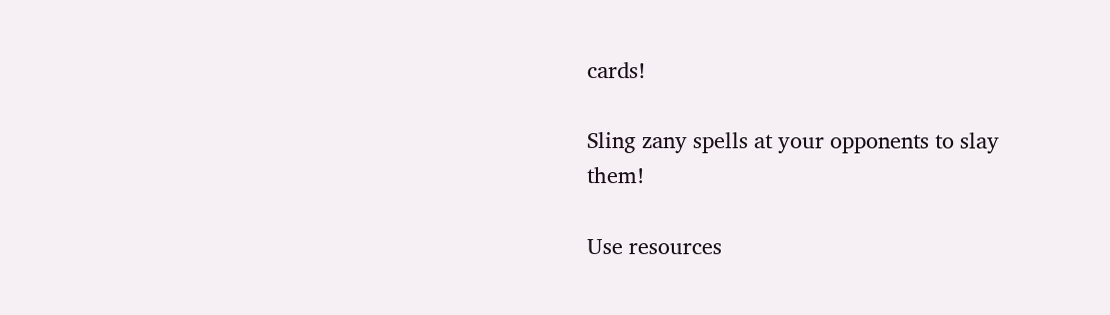cards!

Sling zany spells at your opponents to slay them!

Use resources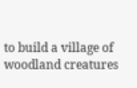to build a village of woodland creatures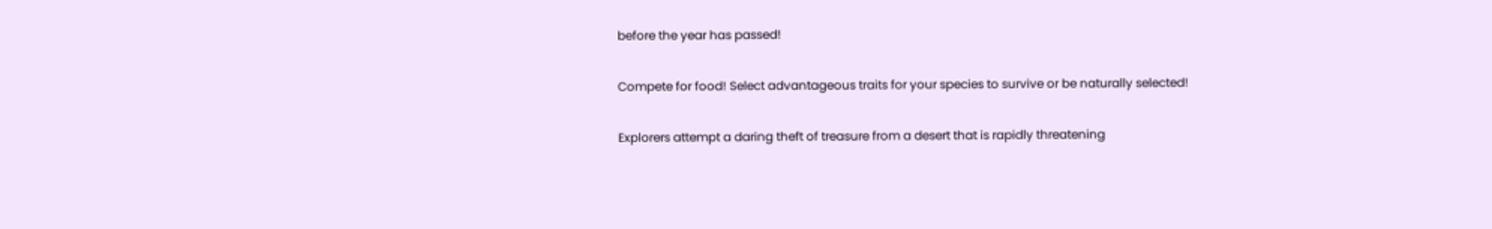before the year has passed!

Compete for food! Select advantageous traits for your species to survive or be naturally selected!

Explorers attempt a daring theft of treasure from a desert that is rapidly threatening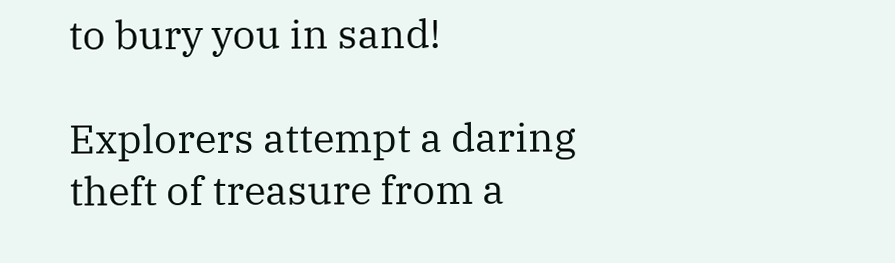to bury you in sand!

Explorers attempt a daring theft of treasure from a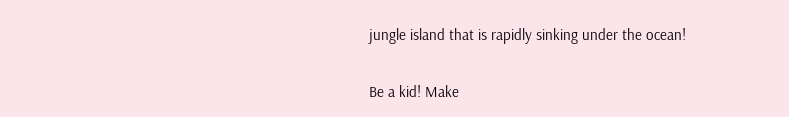jungle island that is rapidly sinking under the ocean!

Be a kid! Make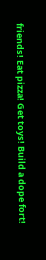friends! Eat pizza! Get toys! Build a dope fort!